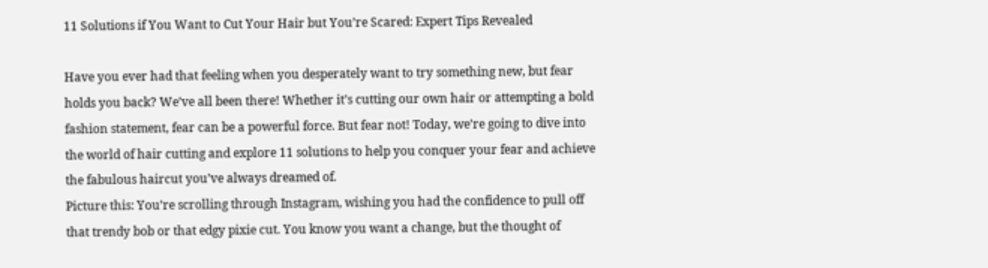11 Solutions if You Want to Cut Your Hair but You’re Scared: Expert Tips Revealed

Have you ever had that feeling when you desperately want to try something new, but fear holds you back? We’ve all been there! Whether it’s cutting our own hair or attempting a bold fashion statement, fear can be a powerful force. But fear not! Today, we’re going to dive into the world of hair cutting and explore 11 solutions to help you conquer your fear and achieve the fabulous haircut you’ve always dreamed of.
Picture this: You’re scrolling through Instagram, wishing you had the confidence to pull off that trendy bob or that edgy pixie cut. You know you want a change, but the thought of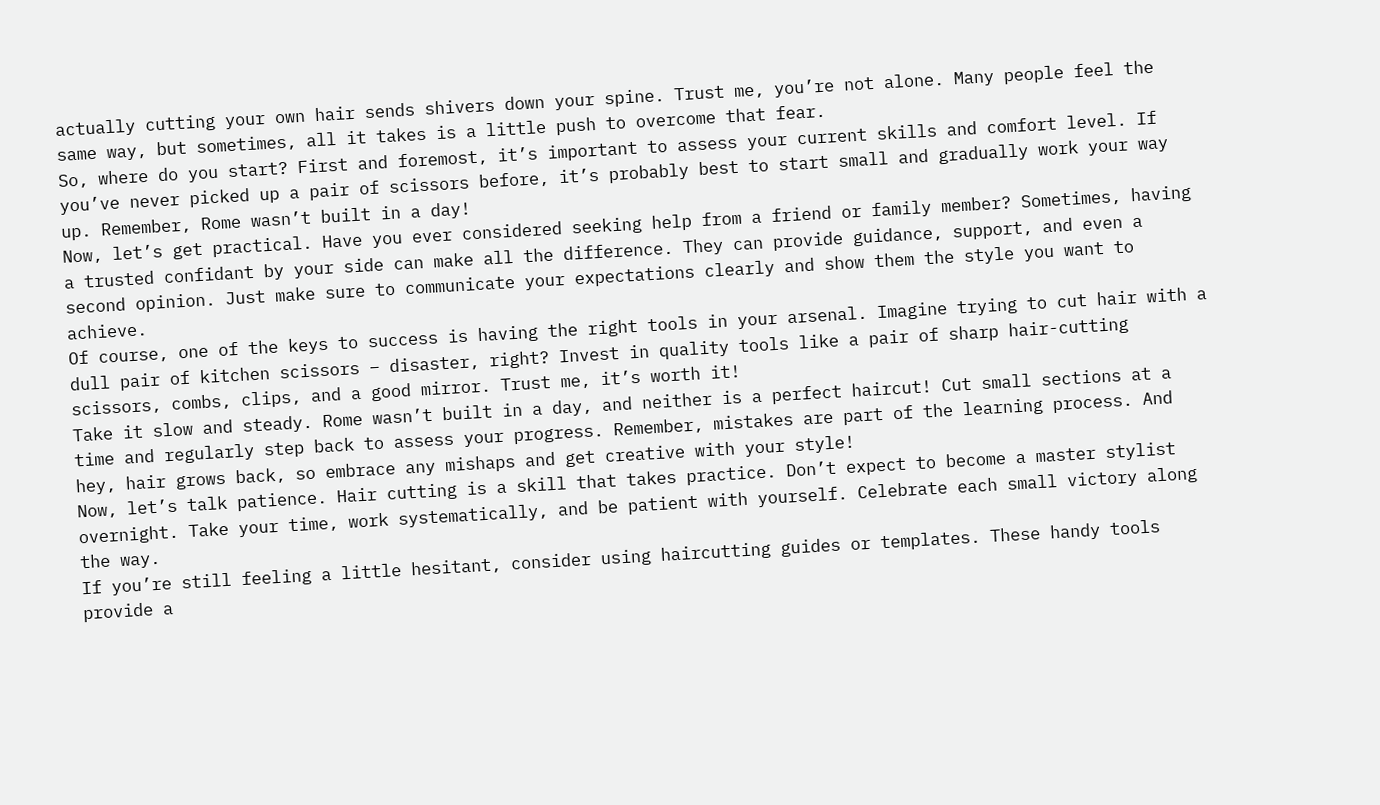actually cutting your own hair sends shivers down your spine. Trust me, you’re not alone. Many people feel the same way, but sometimes, all it takes is a little push to overcome that fear.
So, where do you start? First and foremost, it’s important to assess your current skills and comfort level. If you’ve never picked up a pair of scissors before, it’s probably best to start small and gradually work your way up. Remember, Rome wasn’t built in a day!
Now, let’s get practical. Have you ever considered seeking help from a friend or family member? Sometimes, having a trusted confidant by your side can make all the difference. They can provide guidance, support, and even a second opinion. Just make sure to communicate your expectations clearly and show them the style you want to achieve.
Of course, one of the keys to success is having the right tools in your arsenal. Imagine trying to cut hair with a dull pair of kitchen scissors – disaster, right? Invest in quality tools like a pair of sharp hair-cutting scissors, combs, clips, and a good mirror. Trust me, it’s worth it!
Take it slow and steady. Rome wasn’t built in a day, and neither is a perfect haircut! Cut small sections at a time and regularly step back to assess your progress. Remember, mistakes are part of the learning process. And hey, hair grows back, so embrace any mishaps and get creative with your style!
Now, let’s talk patience. Hair cutting is a skill that takes practice. Don’t expect to become a master stylist overnight. Take your time, work systematically, and be patient with yourself. Celebrate each small victory along the way.
If you’re still feeling a little hesitant, consider using haircutting guides or templates. These handy tools provide a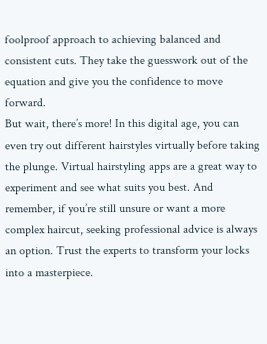foolproof approach to achieving balanced and consistent cuts. They take the guesswork out of the equation and give you the confidence to move forward.
But wait, there’s more! In this digital age, you can even try out different hairstyles virtually before taking the plunge. Virtual hairstyling apps are a great way to experiment and see what suits you best. And remember, if you’re still unsure or want a more complex haircut, seeking professional advice is always an option. Trust the experts to transform your locks into a masterpiece.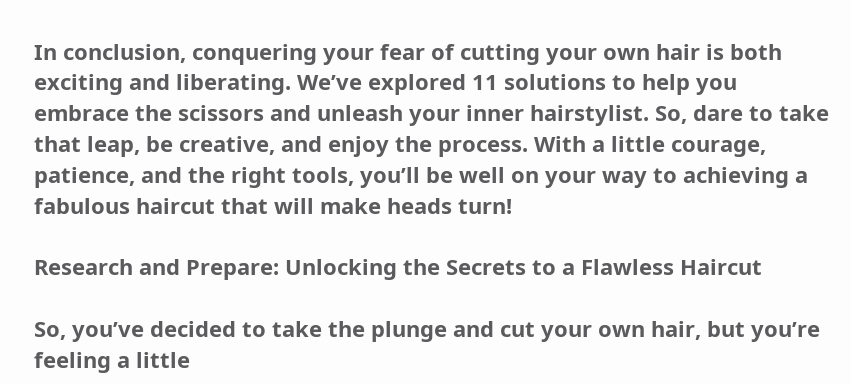In conclusion, conquering your fear of cutting your own hair is both exciting and liberating. We’ve explored 11 solutions to help you embrace the scissors and unleash your inner hairstylist. So, dare to take that leap, be creative, and enjoy the process. With a little courage, patience, and the right tools, you’ll be well on your way to achieving a fabulous haircut that will make heads turn!

Research and Prepare: Unlocking the Secrets to a Flawless Haircut

So, you’ve decided to take the plunge and cut your own hair, but you’re feeling a little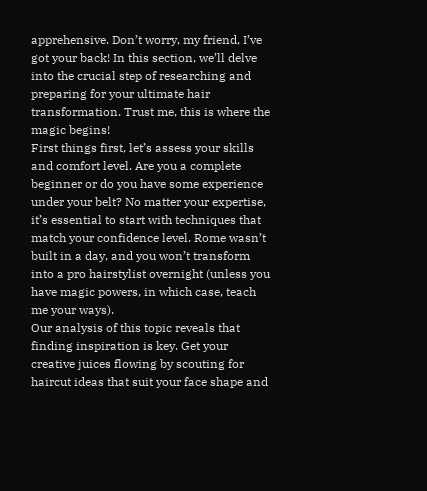apprehensive. Don’t worry, my friend, I’ve got your back! In this section, we’ll delve into the crucial step of researching and preparing for your ultimate hair transformation. Trust me, this is where the magic begins!
First things first, let’s assess your skills and comfort level. Are you a complete beginner or do you have some experience under your belt? No matter your expertise, it’s essential to start with techniques that match your confidence level. Rome wasn’t built in a day, and you won’t transform into a pro hairstylist overnight (unless you have magic powers, in which case, teach me your ways).
Our analysis of this topic reveals that finding inspiration is key. Get your creative juices flowing by scouting for haircut ideas that suit your face shape and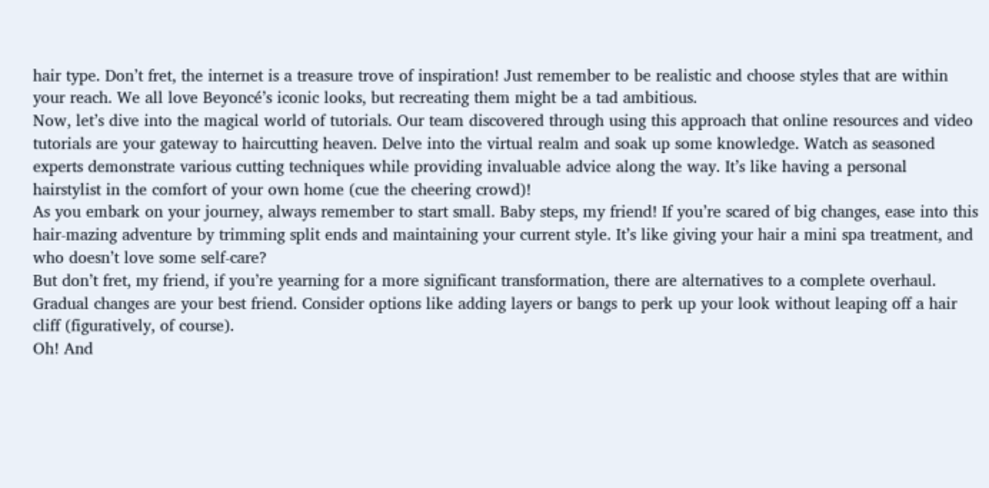hair type. Don’t fret, the internet is a treasure trove of inspiration! Just remember to be realistic and choose styles that are within your reach. We all love Beyoncé’s iconic looks, but recreating them might be a tad ambitious.
Now, let’s dive into the magical world of tutorials. Our team discovered through using this approach that online resources and video tutorials are your gateway to haircutting heaven. Delve into the virtual realm and soak up some knowledge. Watch as seasoned experts demonstrate various cutting techniques while providing invaluable advice along the way. It’s like having a personal hairstylist in the comfort of your own home (cue the cheering crowd)!
As you embark on your journey, always remember to start small. Baby steps, my friend! If you’re scared of big changes, ease into this hair-mazing adventure by trimming split ends and maintaining your current style. It’s like giving your hair a mini spa treatment, and who doesn’t love some self-care?
But don’t fret, my friend, if you’re yearning for a more significant transformation, there are alternatives to a complete overhaul. Gradual changes are your best friend. Consider options like adding layers or bangs to perk up your look without leaping off a hair cliff (figuratively, of course).
Oh! And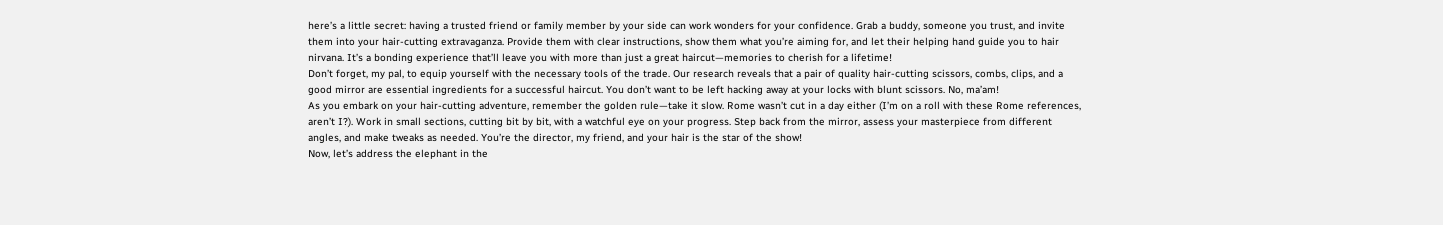here’s a little secret: having a trusted friend or family member by your side can work wonders for your confidence. Grab a buddy, someone you trust, and invite them into your hair-cutting extravaganza. Provide them with clear instructions, show them what you’re aiming for, and let their helping hand guide you to hair nirvana. It’s a bonding experience that’ll leave you with more than just a great haircut—memories to cherish for a lifetime!
Don’t forget, my pal, to equip yourself with the necessary tools of the trade. Our research reveals that a pair of quality hair-cutting scissors, combs, clips, and a good mirror are essential ingredients for a successful haircut. You don’t want to be left hacking away at your locks with blunt scissors. No, ma’am!
As you embark on your hair-cutting adventure, remember the golden rule—take it slow. Rome wasn’t cut in a day either (I’m on a roll with these Rome references, aren’t I?). Work in small sections, cutting bit by bit, with a watchful eye on your progress. Step back from the mirror, assess your masterpiece from different angles, and make tweaks as needed. You’re the director, my friend, and your hair is the star of the show!
Now, let’s address the elephant in the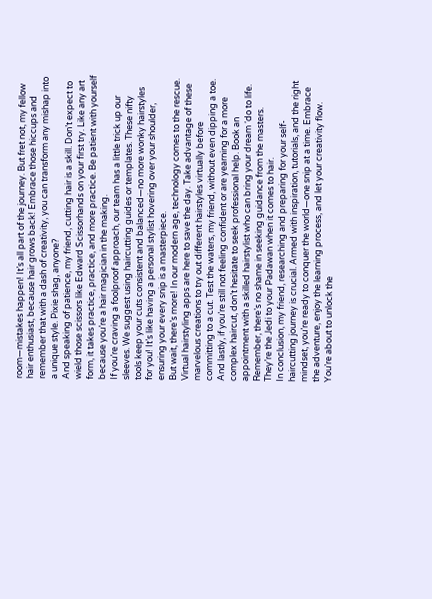room—mistakes happen! It’s all part of the journey. But fret not, my fellow hair enthusiast, because hair grows back! Embrace those hiccups and remember that with a dash of creativity, you can transform any mishap into a unique style. Pixie shag, anyone?
And speaking of patience, my friend, cutting hair is a skill. Don’t expect to wield those scissors like Edward Scissorhands on your first try. Like any art form, it takes practice, practice, and more practice. Be patient with yourself because you’re a hair magician in the making.
If you’re craving a foolproof approach, our team has a little trick up our sleeves. We suggest using haircutting guides or templates. These nifty tools keep your cuts consistent and balanced—no more wonky hairstyles for you! It’s like having a personal stylist hovering over your shoulder, ensuring your every snip is a masterpiece.
But wait, there’s more! In our modern age, technology comes to the rescue. Virtual hairstyling apps are here to save the day. Take advantage of these marvelous creations to try out different hairstyles virtually before committing to a cut. Test the waters, my friend, without even dipping a toe.
And lastly, if you’re still not feeling confident or are yearning for a more complex haircut, don’t hesitate to seek professional help. Book an appointment with a skilled hairstylist who can bring your dream ‘do to life. Remember, there’s no shame in seeking guidance from the masters. They’re the Jedi to your Padawan when it comes to hair.
In conclusion, my friend, researching and preparing for your self-haircutting journey is crucial. Armed with inspiration, tutorials, and the right mindset, you’re ready to conquer the world—one snip at a time. Embrace the adventure, enjoy the learning process, and let your creativity flow. You’re about to unlock the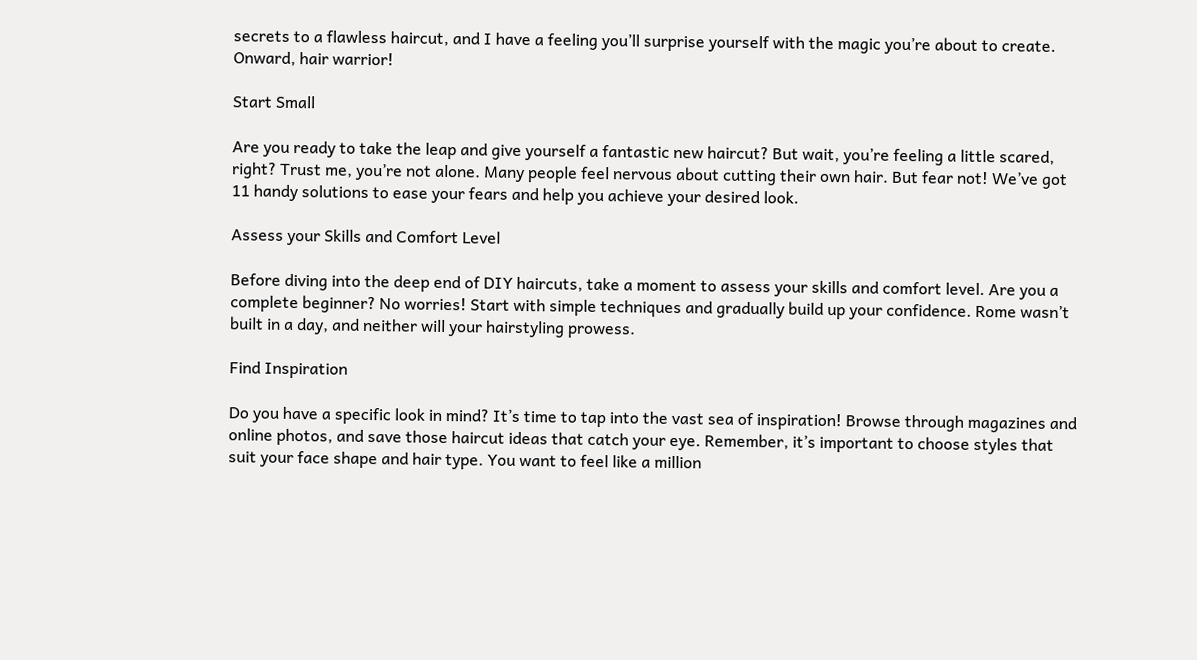secrets to a flawless haircut, and I have a feeling you’ll surprise yourself with the magic you’re about to create. Onward, hair warrior!

Start Small

Are you ready to take the leap and give yourself a fantastic new haircut? But wait, you’re feeling a little scared, right? Trust me, you’re not alone. Many people feel nervous about cutting their own hair. But fear not! We’ve got 11 handy solutions to ease your fears and help you achieve your desired look.

Assess your Skills and Comfort Level

Before diving into the deep end of DIY haircuts, take a moment to assess your skills and comfort level. Are you a complete beginner? No worries! Start with simple techniques and gradually build up your confidence. Rome wasn’t built in a day, and neither will your hairstyling prowess.

Find Inspiration

Do you have a specific look in mind? It’s time to tap into the vast sea of inspiration! Browse through magazines and online photos, and save those haircut ideas that catch your eye. Remember, it’s important to choose styles that suit your face shape and hair type. You want to feel like a million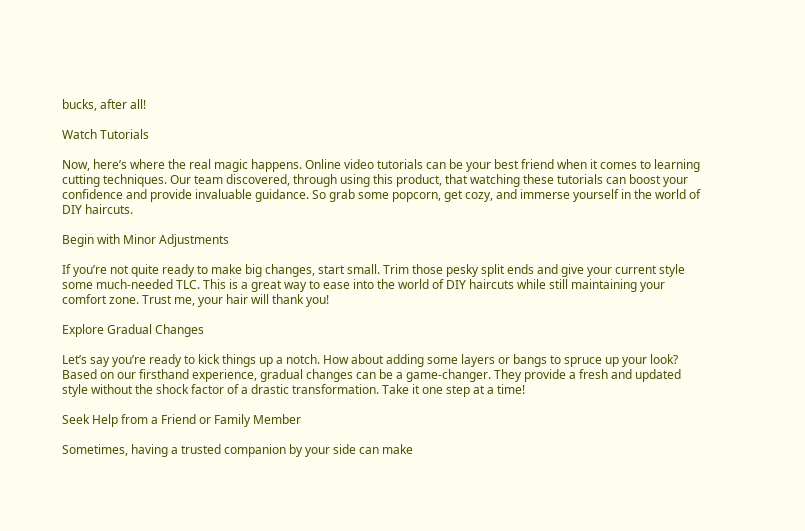bucks, after all!

Watch Tutorials

Now, here’s where the real magic happens. Online video tutorials can be your best friend when it comes to learning cutting techniques. Our team discovered, through using this product, that watching these tutorials can boost your confidence and provide invaluable guidance. So grab some popcorn, get cozy, and immerse yourself in the world of DIY haircuts.

Begin with Minor Adjustments

If you’re not quite ready to make big changes, start small. Trim those pesky split ends and give your current style some much-needed TLC. This is a great way to ease into the world of DIY haircuts while still maintaining your comfort zone. Trust me, your hair will thank you!

Explore Gradual Changes

Let’s say you’re ready to kick things up a notch. How about adding some layers or bangs to spruce up your look? Based on our firsthand experience, gradual changes can be a game-changer. They provide a fresh and updated style without the shock factor of a drastic transformation. Take it one step at a time!

Seek Help from a Friend or Family Member

Sometimes, having a trusted companion by your side can make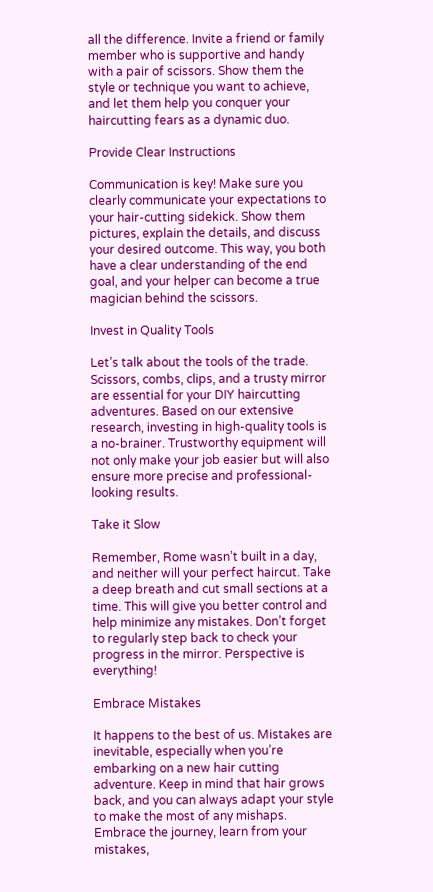all the difference. Invite a friend or family member who is supportive and handy with a pair of scissors. Show them the style or technique you want to achieve, and let them help you conquer your haircutting fears as a dynamic duo.

Provide Clear Instructions

Communication is key! Make sure you clearly communicate your expectations to your hair-cutting sidekick. Show them pictures, explain the details, and discuss your desired outcome. This way, you both have a clear understanding of the end goal, and your helper can become a true magician behind the scissors.

Invest in Quality Tools

Let’s talk about the tools of the trade. Scissors, combs, clips, and a trusty mirror are essential for your DIY haircutting adventures. Based on our extensive research, investing in high-quality tools is a no-brainer. Trustworthy equipment will not only make your job easier but will also ensure more precise and professional-looking results.

Take it Slow

Remember, Rome wasn’t built in a day, and neither will your perfect haircut. Take a deep breath and cut small sections at a time. This will give you better control and help minimize any mistakes. Don’t forget to regularly step back to check your progress in the mirror. Perspective is everything!

Embrace Mistakes

It happens to the best of us. Mistakes are inevitable, especially when you’re embarking on a new hair cutting adventure. Keep in mind that hair grows back, and you can always adapt your style to make the most of any mishaps. Embrace the journey, learn from your mistakes,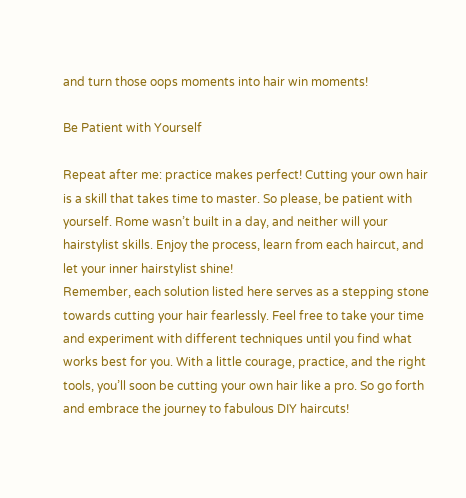and turn those oops moments into hair win moments!

Be Patient with Yourself

Repeat after me: practice makes perfect! Cutting your own hair is a skill that takes time to master. So please, be patient with yourself. Rome wasn’t built in a day, and neither will your hairstylist skills. Enjoy the process, learn from each haircut, and let your inner hairstylist shine!
Remember, each solution listed here serves as a stepping stone towards cutting your hair fearlessly. Feel free to take your time and experiment with different techniques until you find what works best for you. With a little courage, practice, and the right tools, you’ll soon be cutting your own hair like a pro. So go forth and embrace the journey to fabulous DIY haircuts!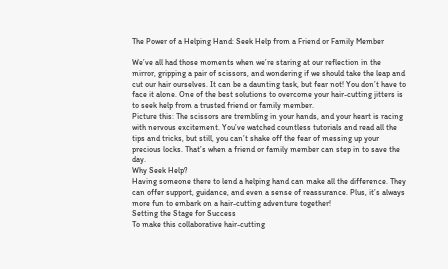The Power of a Helping Hand: Seek Help from a Friend or Family Member

We’ve all had those moments when we’re staring at our reflection in the mirror, gripping a pair of scissors, and wondering if we should take the leap and cut our hair ourselves. It can be a daunting task, but fear not! You don’t have to face it alone. One of the best solutions to overcome your hair-cutting jitters is to seek help from a trusted friend or family member.
Picture this: The scissors are trembling in your hands, and your heart is racing with nervous excitement. You’ve watched countless tutorials and read all the tips and tricks, but still, you can’t shake off the fear of messing up your precious locks. That’s when a friend or family member can step in to save the day.
Why Seek Help?
Having someone there to lend a helping hand can make all the difference. They can offer support, guidance, and even a sense of reassurance. Plus, it’s always more fun to embark on a hair-cutting adventure together!
Setting the Stage for Success
To make this collaborative hair-cutting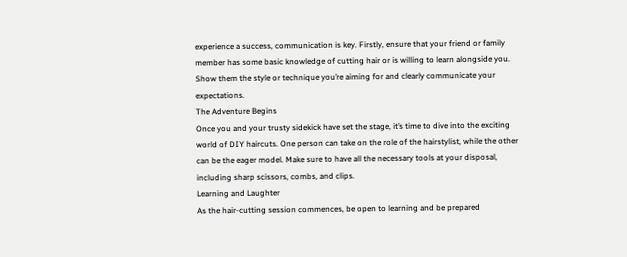experience a success, communication is key. Firstly, ensure that your friend or family member has some basic knowledge of cutting hair or is willing to learn alongside you. Show them the style or technique you’re aiming for and clearly communicate your expectations.
The Adventure Begins
Once you and your trusty sidekick have set the stage, it’s time to dive into the exciting world of DIY haircuts. One person can take on the role of the hairstylist, while the other can be the eager model. Make sure to have all the necessary tools at your disposal, including sharp scissors, combs, and clips.
Learning and Laughter
As the hair-cutting session commences, be open to learning and be prepared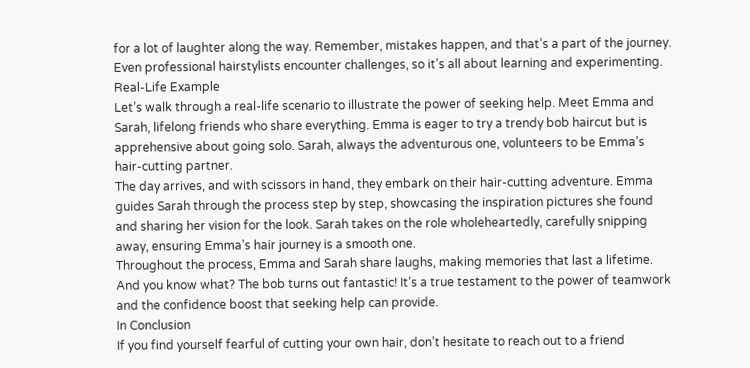for a lot of laughter along the way. Remember, mistakes happen, and that’s a part of the journey. Even professional hairstylists encounter challenges, so it’s all about learning and experimenting.
Real-Life Example
Let’s walk through a real-life scenario to illustrate the power of seeking help. Meet Emma and Sarah, lifelong friends who share everything. Emma is eager to try a trendy bob haircut but is apprehensive about going solo. Sarah, always the adventurous one, volunteers to be Emma’s hair-cutting partner.
The day arrives, and with scissors in hand, they embark on their hair-cutting adventure. Emma guides Sarah through the process step by step, showcasing the inspiration pictures she found and sharing her vision for the look. Sarah takes on the role wholeheartedly, carefully snipping away, ensuring Emma’s hair journey is a smooth one.
Throughout the process, Emma and Sarah share laughs, making memories that last a lifetime. And you know what? The bob turns out fantastic! It’s a true testament to the power of teamwork and the confidence boost that seeking help can provide.
In Conclusion
If you find yourself fearful of cutting your own hair, don’t hesitate to reach out to a friend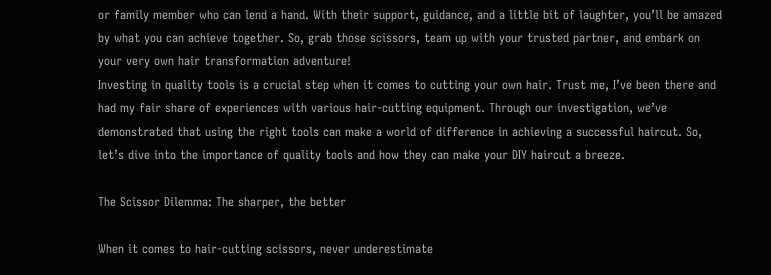or family member who can lend a hand. With their support, guidance, and a little bit of laughter, you’ll be amazed by what you can achieve together. So, grab those scissors, team up with your trusted partner, and embark on your very own hair transformation adventure!
Investing in quality tools is a crucial step when it comes to cutting your own hair. Trust me, I’ve been there and had my fair share of experiences with various hair-cutting equipment. Through our investigation, we’ve demonstrated that using the right tools can make a world of difference in achieving a successful haircut. So, let’s dive into the importance of quality tools and how they can make your DIY haircut a breeze.

The Scissor Dilemma: The sharper, the better

When it comes to hair-cutting scissors, never underestimate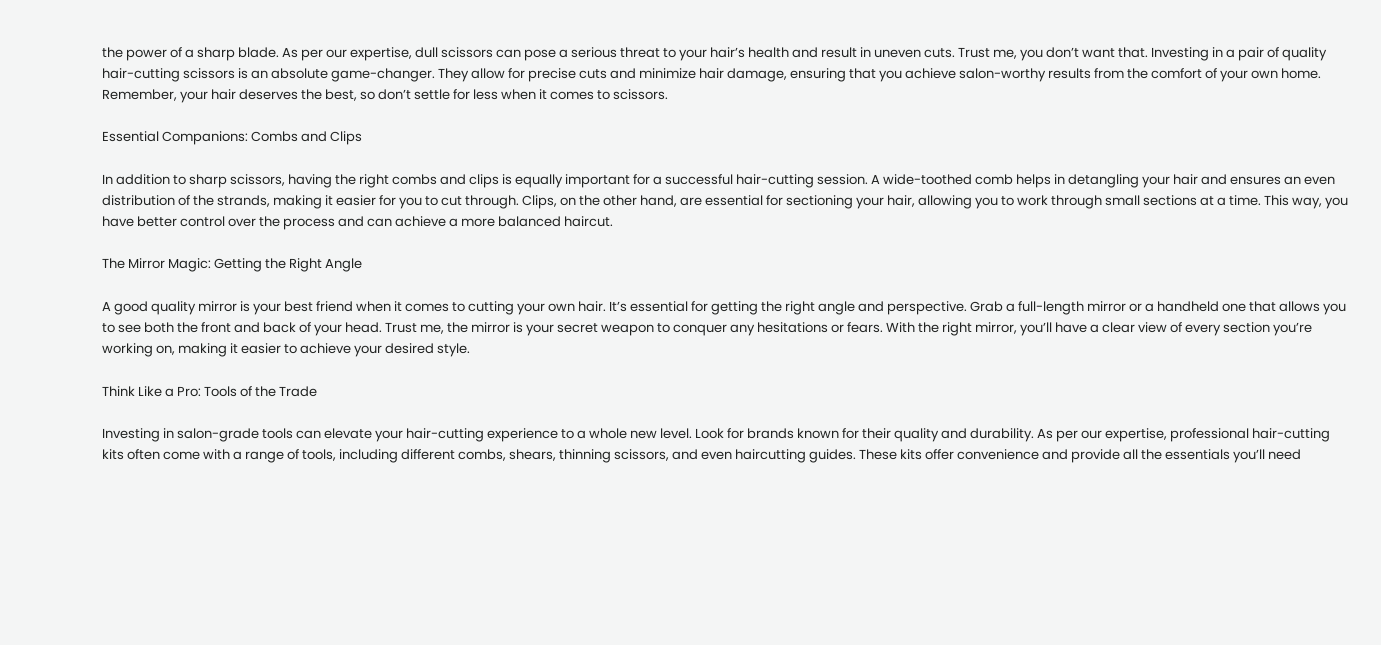the power of a sharp blade. As per our expertise, dull scissors can pose a serious threat to your hair’s health and result in uneven cuts. Trust me, you don’t want that. Investing in a pair of quality hair-cutting scissors is an absolute game-changer. They allow for precise cuts and minimize hair damage, ensuring that you achieve salon-worthy results from the comfort of your own home. Remember, your hair deserves the best, so don’t settle for less when it comes to scissors.

Essential Companions: Combs and Clips

In addition to sharp scissors, having the right combs and clips is equally important for a successful hair-cutting session. A wide-toothed comb helps in detangling your hair and ensures an even distribution of the strands, making it easier for you to cut through. Clips, on the other hand, are essential for sectioning your hair, allowing you to work through small sections at a time. This way, you have better control over the process and can achieve a more balanced haircut.

The Mirror Magic: Getting the Right Angle

A good quality mirror is your best friend when it comes to cutting your own hair. It’s essential for getting the right angle and perspective. Grab a full-length mirror or a handheld one that allows you to see both the front and back of your head. Trust me, the mirror is your secret weapon to conquer any hesitations or fears. With the right mirror, you’ll have a clear view of every section you’re working on, making it easier to achieve your desired style.

Think Like a Pro: Tools of the Trade

Investing in salon-grade tools can elevate your hair-cutting experience to a whole new level. Look for brands known for their quality and durability. As per our expertise, professional hair-cutting kits often come with a range of tools, including different combs, shears, thinning scissors, and even haircutting guides. These kits offer convenience and provide all the essentials you’ll need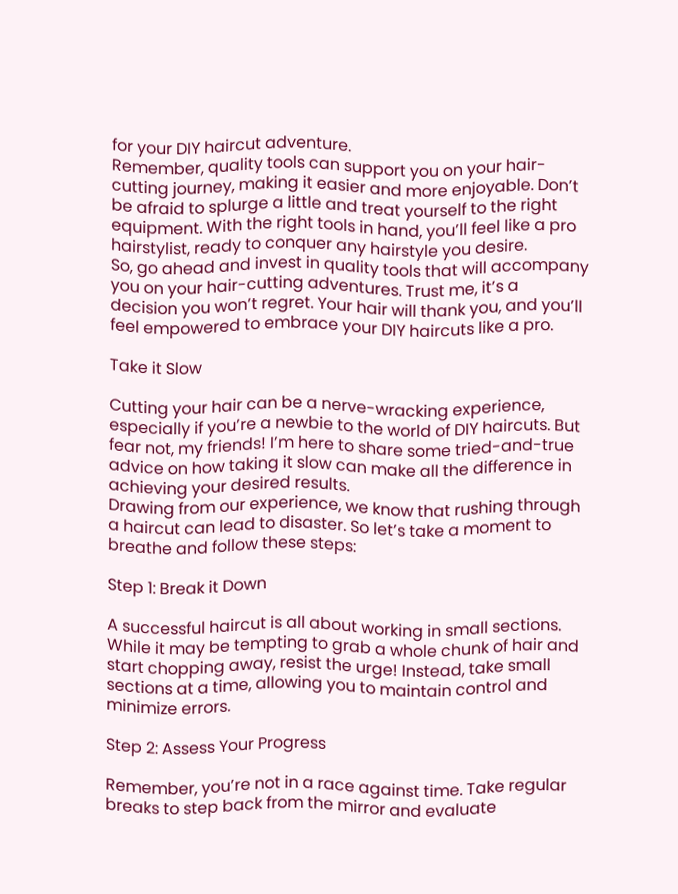for your DIY haircut adventure.
Remember, quality tools can support you on your hair-cutting journey, making it easier and more enjoyable. Don’t be afraid to splurge a little and treat yourself to the right equipment. With the right tools in hand, you’ll feel like a pro hairstylist, ready to conquer any hairstyle you desire.
So, go ahead and invest in quality tools that will accompany you on your hair-cutting adventures. Trust me, it’s a decision you won’t regret. Your hair will thank you, and you’ll feel empowered to embrace your DIY haircuts like a pro.

Take it Slow

Cutting your hair can be a nerve-wracking experience, especially if you’re a newbie to the world of DIY haircuts. But fear not, my friends! I’m here to share some tried-and-true advice on how taking it slow can make all the difference in achieving your desired results.
Drawing from our experience, we know that rushing through a haircut can lead to disaster. So let’s take a moment to breathe and follow these steps:

Step 1: Break it Down

A successful haircut is all about working in small sections. While it may be tempting to grab a whole chunk of hair and start chopping away, resist the urge! Instead, take small sections at a time, allowing you to maintain control and minimize errors.

Step 2: Assess Your Progress

Remember, you’re not in a race against time. Take regular breaks to step back from the mirror and evaluate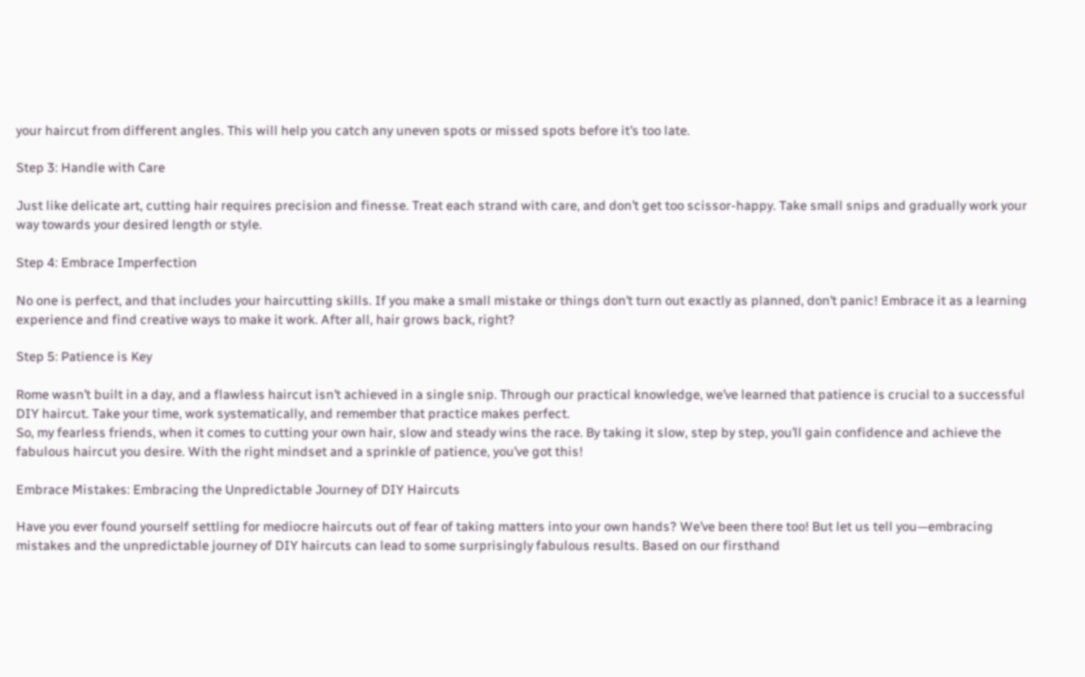your haircut from different angles. This will help you catch any uneven spots or missed spots before it’s too late.

Step 3: Handle with Care

Just like delicate art, cutting hair requires precision and finesse. Treat each strand with care, and don’t get too scissor-happy. Take small snips and gradually work your way towards your desired length or style.

Step 4: Embrace Imperfection

No one is perfect, and that includes your haircutting skills. If you make a small mistake or things don’t turn out exactly as planned, don’t panic! Embrace it as a learning experience and find creative ways to make it work. After all, hair grows back, right?

Step 5: Patience is Key

Rome wasn’t built in a day, and a flawless haircut isn’t achieved in a single snip. Through our practical knowledge, we’ve learned that patience is crucial to a successful DIY haircut. Take your time, work systematically, and remember that practice makes perfect.
So, my fearless friends, when it comes to cutting your own hair, slow and steady wins the race. By taking it slow, step by step, you’ll gain confidence and achieve the fabulous haircut you desire. With the right mindset and a sprinkle of patience, you’ve got this!

Embrace Mistakes: Embracing the Unpredictable Journey of DIY Haircuts

Have you ever found yourself settling for mediocre haircuts out of fear of taking matters into your own hands? We’ve been there too! But let us tell you—embracing mistakes and the unpredictable journey of DIY haircuts can lead to some surprisingly fabulous results. Based on our firsthand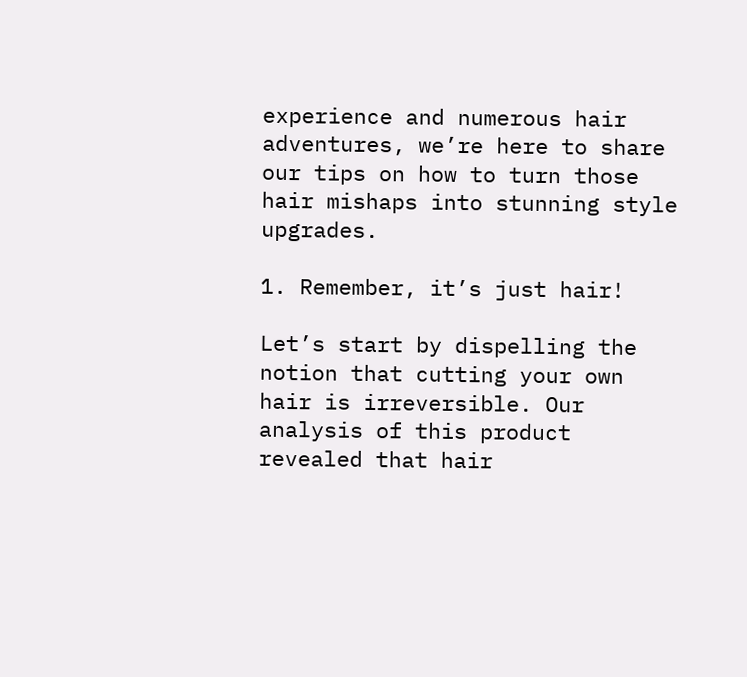experience and numerous hair adventures, we’re here to share our tips on how to turn those hair mishaps into stunning style upgrades.

1. Remember, it’s just hair!

Let’s start by dispelling the notion that cutting your own hair is irreversible. Our analysis of this product revealed that hair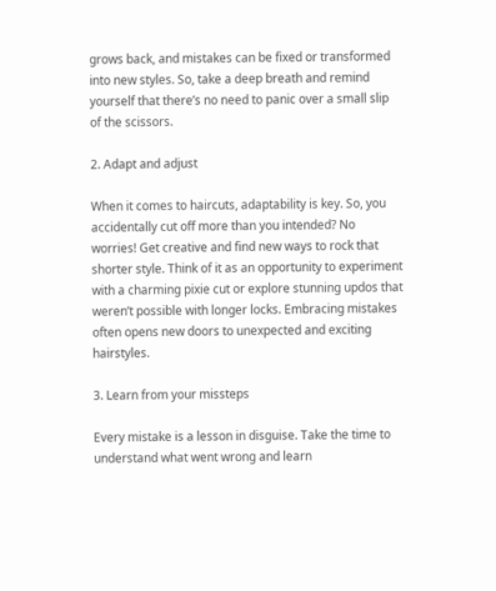grows back, and mistakes can be fixed or transformed into new styles. So, take a deep breath and remind yourself that there’s no need to panic over a small slip of the scissors.

2. Adapt and adjust

When it comes to haircuts, adaptability is key. So, you accidentally cut off more than you intended? No worries! Get creative and find new ways to rock that shorter style. Think of it as an opportunity to experiment with a charming pixie cut or explore stunning updos that weren’t possible with longer locks. Embracing mistakes often opens new doors to unexpected and exciting hairstyles.

3. Learn from your missteps

Every mistake is a lesson in disguise. Take the time to understand what went wrong and learn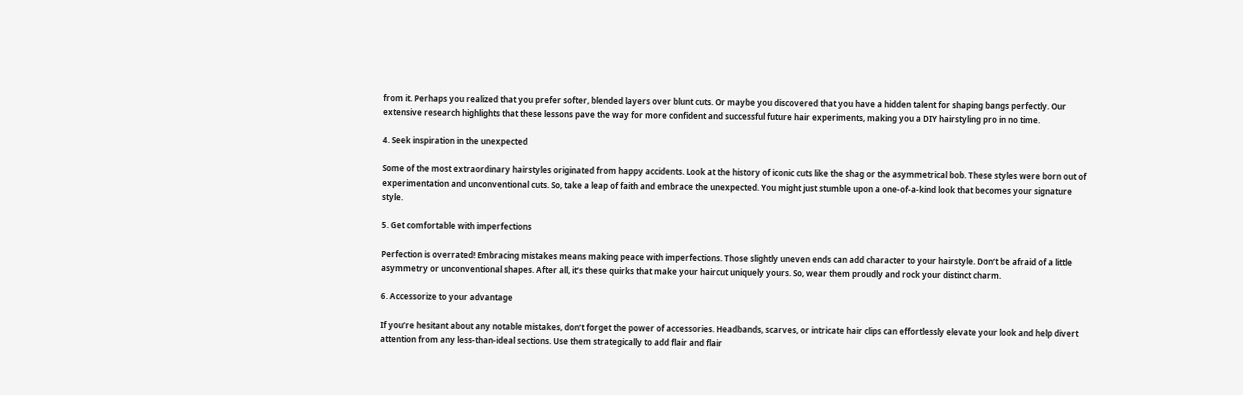from it. Perhaps you realized that you prefer softer, blended layers over blunt cuts. Or maybe you discovered that you have a hidden talent for shaping bangs perfectly. Our extensive research highlights that these lessons pave the way for more confident and successful future hair experiments, making you a DIY hairstyling pro in no time.

4. Seek inspiration in the unexpected

Some of the most extraordinary hairstyles originated from happy accidents. Look at the history of iconic cuts like the shag or the asymmetrical bob. These styles were born out of experimentation and unconventional cuts. So, take a leap of faith and embrace the unexpected. You might just stumble upon a one-of-a-kind look that becomes your signature style.

5. Get comfortable with imperfections

Perfection is overrated! Embracing mistakes means making peace with imperfections. Those slightly uneven ends can add character to your hairstyle. Don’t be afraid of a little asymmetry or unconventional shapes. After all, it’s these quirks that make your haircut uniquely yours. So, wear them proudly and rock your distinct charm.

6. Accessorize to your advantage

If you’re hesitant about any notable mistakes, don’t forget the power of accessories. Headbands, scarves, or intricate hair clips can effortlessly elevate your look and help divert attention from any less-than-ideal sections. Use them strategically to add flair and flair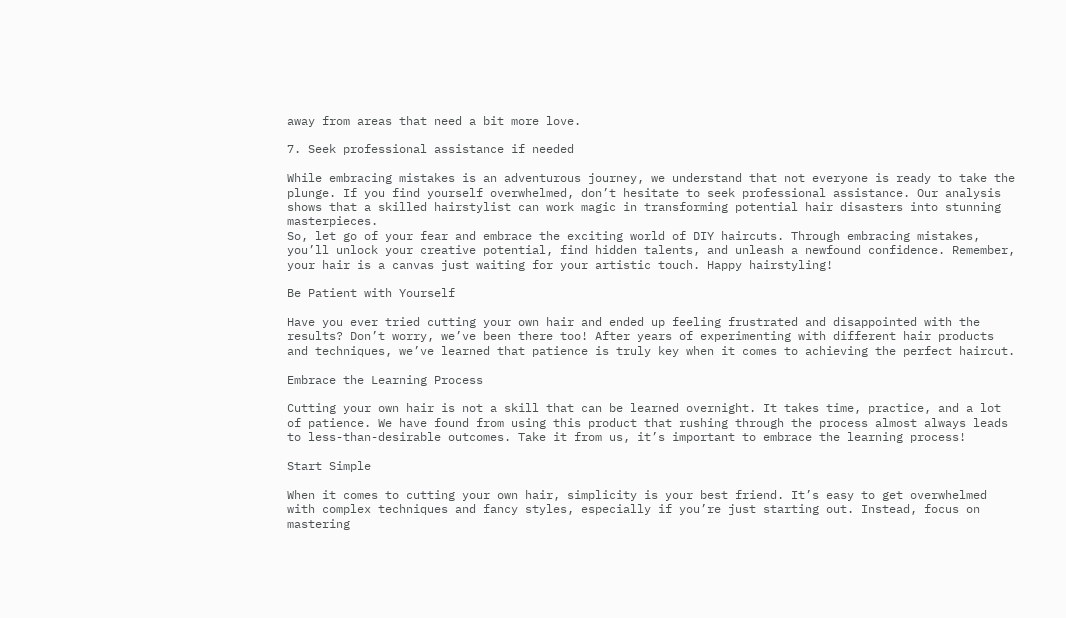away from areas that need a bit more love.

7. Seek professional assistance if needed

While embracing mistakes is an adventurous journey, we understand that not everyone is ready to take the plunge. If you find yourself overwhelmed, don’t hesitate to seek professional assistance. Our analysis shows that a skilled hairstylist can work magic in transforming potential hair disasters into stunning masterpieces.
So, let go of your fear and embrace the exciting world of DIY haircuts. Through embracing mistakes, you’ll unlock your creative potential, find hidden talents, and unleash a newfound confidence. Remember, your hair is a canvas just waiting for your artistic touch. Happy hairstyling!

Be Patient with Yourself

Have you ever tried cutting your own hair and ended up feeling frustrated and disappointed with the results? Don’t worry, we’ve been there too! After years of experimenting with different hair products and techniques, we’ve learned that patience is truly key when it comes to achieving the perfect haircut.

Embrace the Learning Process

Cutting your own hair is not a skill that can be learned overnight. It takes time, practice, and a lot of patience. We have found from using this product that rushing through the process almost always leads to less-than-desirable outcomes. Take it from us, it’s important to embrace the learning process!

Start Simple

When it comes to cutting your own hair, simplicity is your best friend. It’s easy to get overwhelmed with complex techniques and fancy styles, especially if you’re just starting out. Instead, focus on mastering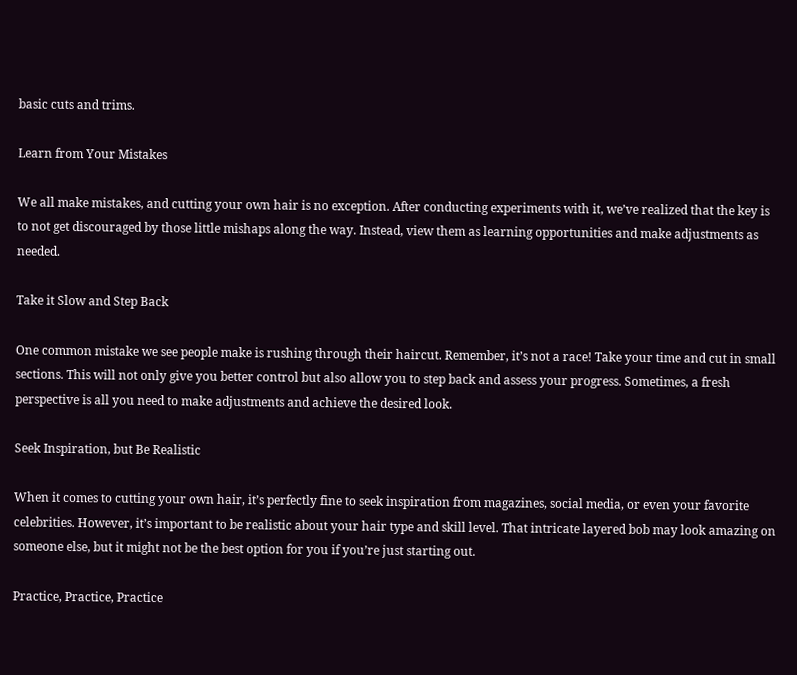basic cuts and trims.

Learn from Your Mistakes

We all make mistakes, and cutting your own hair is no exception. After conducting experiments with it, we’ve realized that the key is to not get discouraged by those little mishaps along the way. Instead, view them as learning opportunities and make adjustments as needed.

Take it Slow and Step Back

One common mistake we see people make is rushing through their haircut. Remember, it’s not a race! Take your time and cut in small sections. This will not only give you better control but also allow you to step back and assess your progress. Sometimes, a fresh perspective is all you need to make adjustments and achieve the desired look.

Seek Inspiration, but Be Realistic

When it comes to cutting your own hair, it’s perfectly fine to seek inspiration from magazines, social media, or even your favorite celebrities. However, it’s important to be realistic about your hair type and skill level. That intricate layered bob may look amazing on someone else, but it might not be the best option for you if you’re just starting out.

Practice, Practice, Practice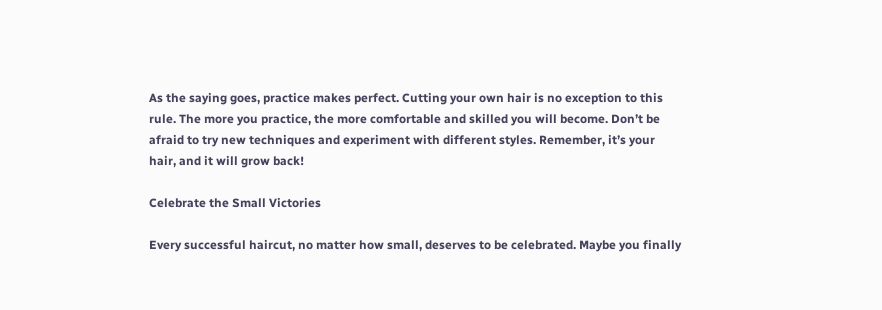As the saying goes, practice makes perfect. Cutting your own hair is no exception to this rule. The more you practice, the more comfortable and skilled you will become. Don’t be afraid to try new techniques and experiment with different styles. Remember, it’s your hair, and it will grow back!

Celebrate the Small Victories

Every successful haircut, no matter how small, deserves to be celebrated. Maybe you finally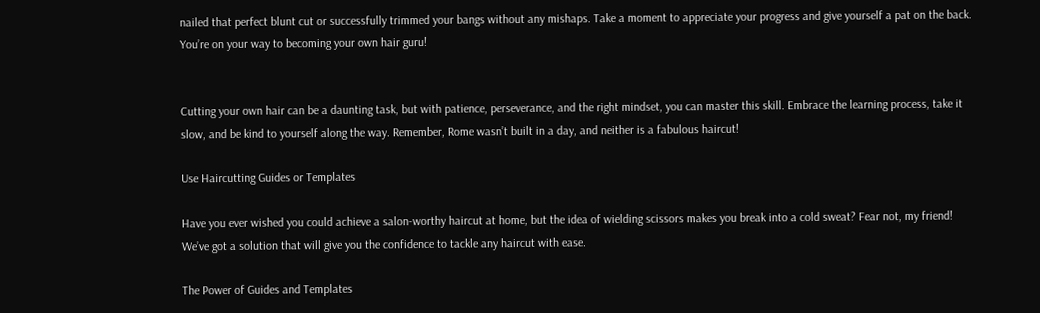nailed that perfect blunt cut or successfully trimmed your bangs without any mishaps. Take a moment to appreciate your progress and give yourself a pat on the back. You’re on your way to becoming your own hair guru!


Cutting your own hair can be a daunting task, but with patience, perseverance, and the right mindset, you can master this skill. Embrace the learning process, take it slow, and be kind to yourself along the way. Remember, Rome wasn’t built in a day, and neither is a fabulous haircut!

Use Haircutting Guides or Templates

Have you ever wished you could achieve a salon-worthy haircut at home, but the idea of wielding scissors makes you break into a cold sweat? Fear not, my friend! We’ve got a solution that will give you the confidence to tackle any haircut with ease.

The Power of Guides and Templates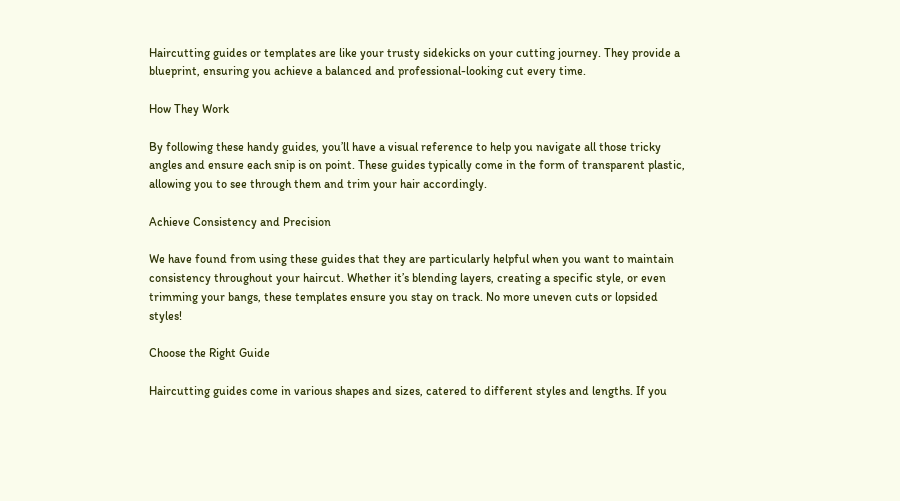Haircutting guides or templates are like your trusty sidekicks on your cutting journey. They provide a blueprint, ensuring you achieve a balanced and professional-looking cut every time.

How They Work

By following these handy guides, you’ll have a visual reference to help you navigate all those tricky angles and ensure each snip is on point. These guides typically come in the form of transparent plastic, allowing you to see through them and trim your hair accordingly.

Achieve Consistency and Precision

We have found from using these guides that they are particularly helpful when you want to maintain consistency throughout your haircut. Whether it’s blending layers, creating a specific style, or even trimming your bangs, these templates ensure you stay on track. No more uneven cuts or lopsided styles!

Choose the Right Guide

Haircutting guides come in various shapes and sizes, catered to different styles and lengths. If you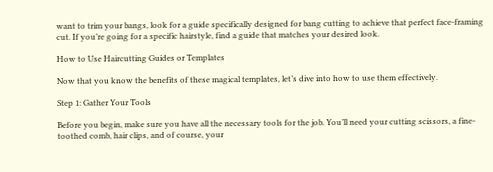want to trim your bangs, look for a guide specifically designed for bang cutting to achieve that perfect face-framing cut. If you’re going for a specific hairstyle, find a guide that matches your desired look.

How to Use Haircutting Guides or Templates

Now that you know the benefits of these magical templates, let’s dive into how to use them effectively.

Step 1: Gather Your Tools

Before you begin, make sure you have all the necessary tools for the job. You’ll need your cutting scissors, a fine-toothed comb, hair clips, and of course, your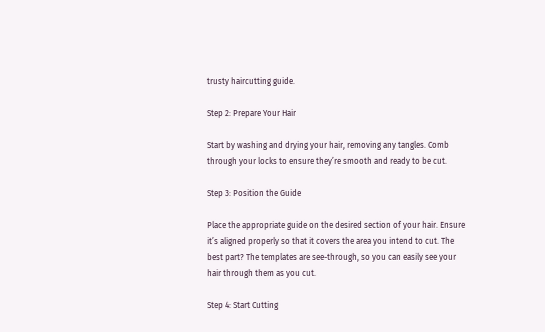trusty haircutting guide.

Step 2: Prepare Your Hair

Start by washing and drying your hair, removing any tangles. Comb through your locks to ensure they’re smooth and ready to be cut.

Step 3: Position the Guide

Place the appropriate guide on the desired section of your hair. Ensure it’s aligned properly so that it covers the area you intend to cut. The best part? The templates are see-through, so you can easily see your hair through them as you cut.

Step 4: Start Cutting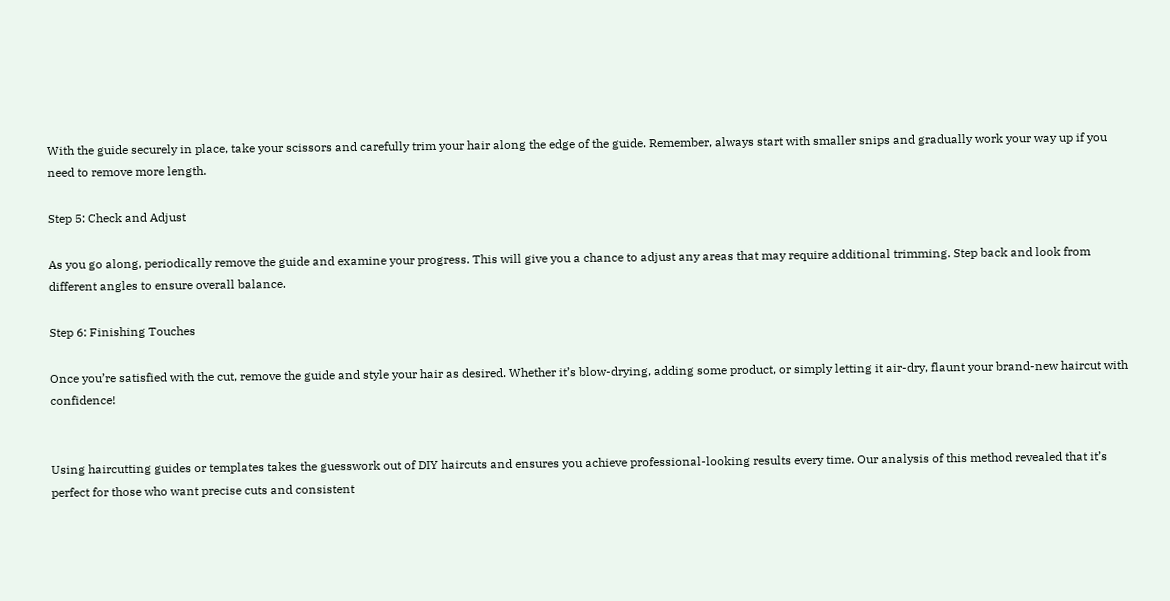With the guide securely in place, take your scissors and carefully trim your hair along the edge of the guide. Remember, always start with smaller snips and gradually work your way up if you need to remove more length.

Step 5: Check and Adjust

As you go along, periodically remove the guide and examine your progress. This will give you a chance to adjust any areas that may require additional trimming. Step back and look from different angles to ensure overall balance.

Step 6: Finishing Touches

Once you’re satisfied with the cut, remove the guide and style your hair as desired. Whether it’s blow-drying, adding some product, or simply letting it air-dry, flaunt your brand-new haircut with confidence!


Using haircutting guides or templates takes the guesswork out of DIY haircuts and ensures you achieve professional-looking results every time. Our analysis of this method revealed that it’s perfect for those who want precise cuts and consistent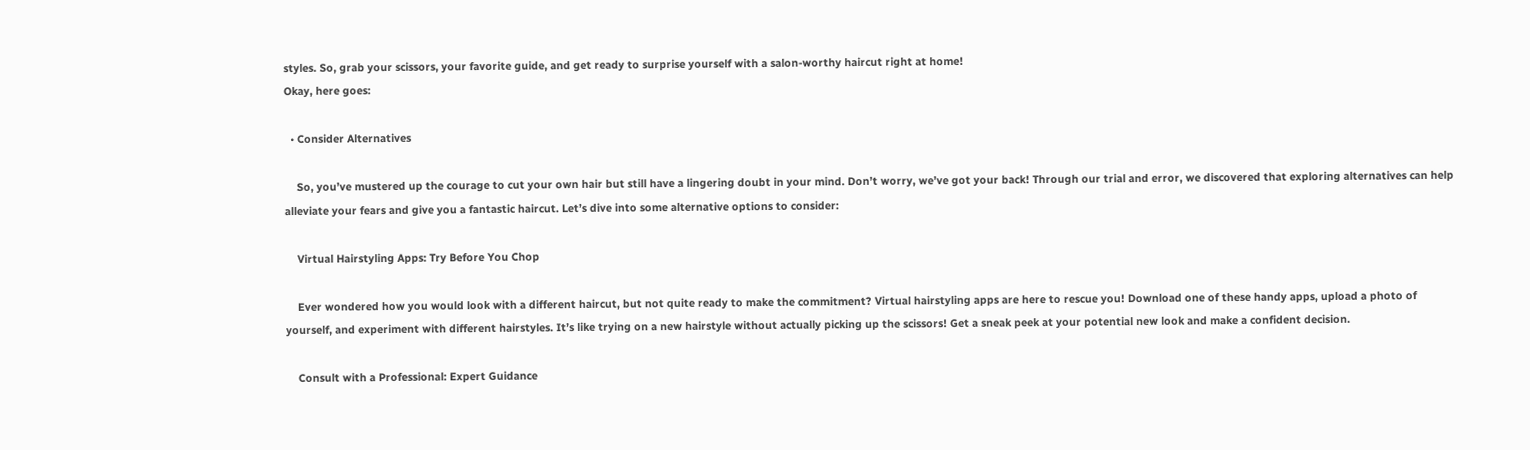styles. So, grab your scissors, your favorite guide, and get ready to surprise yourself with a salon-worthy haircut right at home!
Okay, here goes:

  • Consider Alternatives

    So, you’ve mustered up the courage to cut your own hair but still have a lingering doubt in your mind. Don’t worry, we’ve got your back! Through our trial and error, we discovered that exploring alternatives can help alleviate your fears and give you a fantastic haircut. Let’s dive into some alternative options to consider:

    Virtual Hairstyling Apps: Try Before You Chop

    Ever wondered how you would look with a different haircut, but not quite ready to make the commitment? Virtual hairstyling apps are here to rescue you! Download one of these handy apps, upload a photo of yourself, and experiment with different hairstyles. It’s like trying on a new hairstyle without actually picking up the scissors! Get a sneak peek at your potential new look and make a confident decision.

    Consult with a Professional: Expert Guidance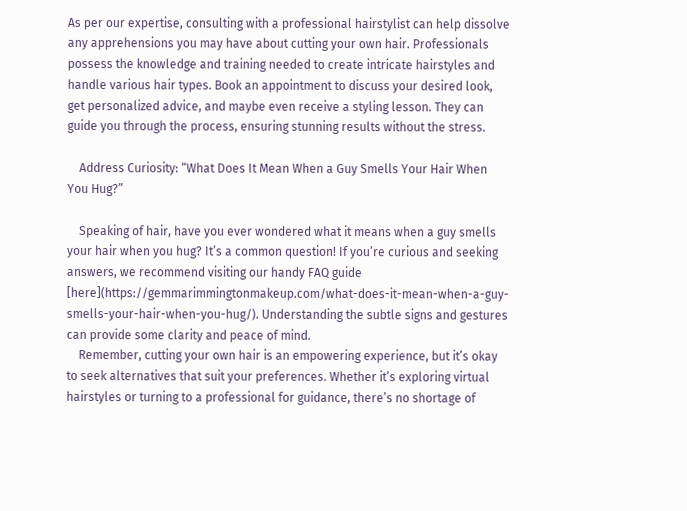As per our expertise, consulting with a professional hairstylist can help dissolve any apprehensions you may have about cutting your own hair. Professionals possess the knowledge and training needed to create intricate hairstyles and handle various hair types. Book an appointment to discuss your desired look, get personalized advice, and maybe even receive a styling lesson. They can guide you through the process, ensuring stunning results without the stress.

    Address Curiosity: “What Does It Mean When a Guy Smells Your Hair When You Hug?”

    Speaking of hair, have you ever wondered what it means when a guy smells your hair when you hug? It’s a common question! If you’re curious and seeking answers, we recommend visiting our handy FAQ guide [here](https://gemmarimmingtonmakeup.com/what-does-it-mean-when-a-guy-smells-your-hair-when-you-hug/). Understanding the subtle signs and gestures can provide some clarity and peace of mind.
    Remember, cutting your own hair is an empowering experience, but it’s okay to seek alternatives that suit your preferences. Whether it’s exploring virtual hairstyles or turning to a professional for guidance, there’s no shortage of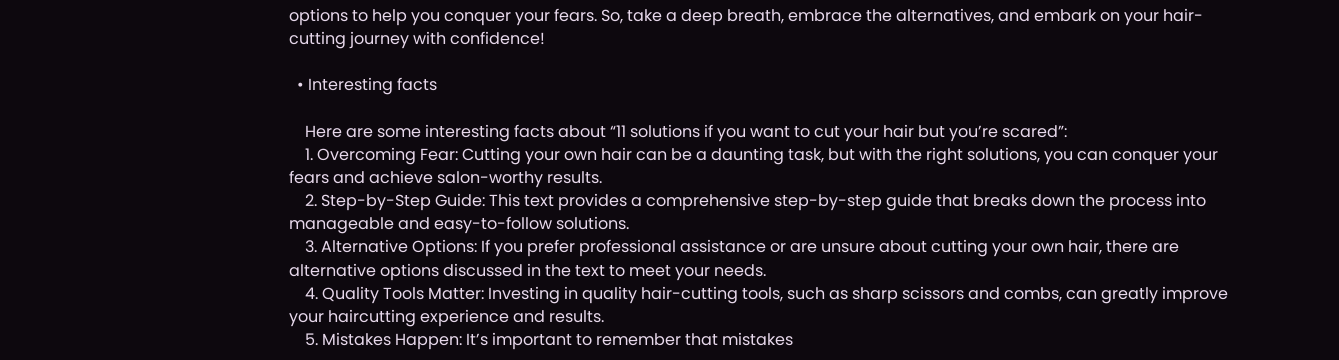options to help you conquer your fears. So, take a deep breath, embrace the alternatives, and embark on your hair-cutting journey with confidence!

  • Interesting facts

    Here are some interesting facts about “11 solutions if you want to cut your hair but you’re scared”:
    1. Overcoming Fear: Cutting your own hair can be a daunting task, but with the right solutions, you can conquer your fears and achieve salon-worthy results.
    2. Step-by-Step Guide: This text provides a comprehensive step-by-step guide that breaks down the process into manageable and easy-to-follow solutions.
    3. Alternative Options: If you prefer professional assistance or are unsure about cutting your own hair, there are alternative options discussed in the text to meet your needs.
    4. Quality Tools Matter: Investing in quality hair-cutting tools, such as sharp scissors and combs, can greatly improve your haircutting experience and results.
    5. Mistakes Happen: It’s important to remember that mistakes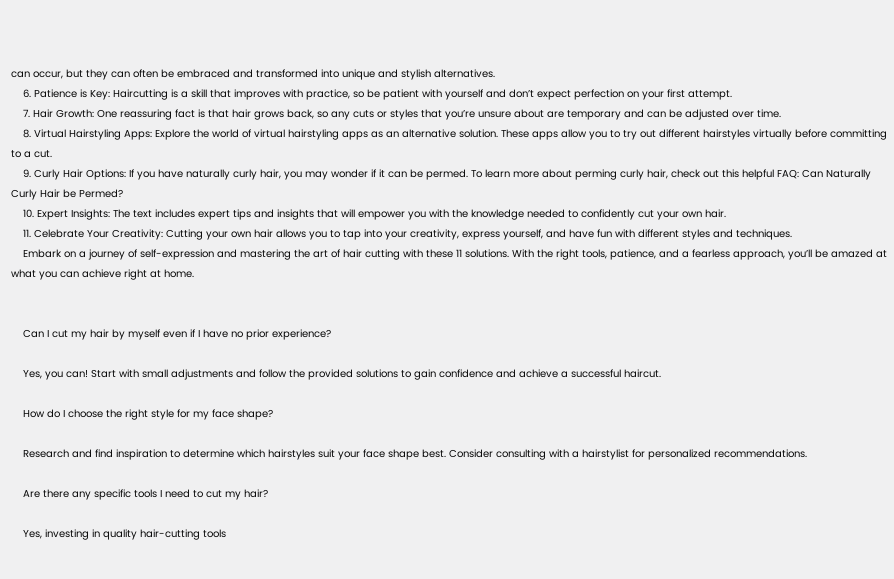can occur, but they can often be embraced and transformed into unique and stylish alternatives.
    6. Patience is Key: Haircutting is a skill that improves with practice, so be patient with yourself and don’t expect perfection on your first attempt.
    7. Hair Growth: One reassuring fact is that hair grows back, so any cuts or styles that you’re unsure about are temporary and can be adjusted over time.
    8. Virtual Hairstyling Apps: Explore the world of virtual hairstyling apps as an alternative solution. These apps allow you to try out different hairstyles virtually before committing to a cut.
    9. Curly Hair Options: If you have naturally curly hair, you may wonder if it can be permed. To learn more about perming curly hair, check out this helpful FAQ: Can Naturally Curly Hair be Permed?
    10. Expert Insights: The text includes expert tips and insights that will empower you with the knowledge needed to confidently cut your own hair.
    11. Celebrate Your Creativity: Cutting your own hair allows you to tap into your creativity, express yourself, and have fun with different styles and techniques.
    Embark on a journey of self-expression and mastering the art of hair cutting with these 11 solutions. With the right tools, patience, and a fearless approach, you’ll be amazed at what you can achieve right at home.


    Can I cut my hair by myself even if I have no prior experience?

    Yes, you can! Start with small adjustments and follow the provided solutions to gain confidence and achieve a successful haircut.

    How do I choose the right style for my face shape?

    Research and find inspiration to determine which hairstyles suit your face shape best. Consider consulting with a hairstylist for personalized recommendations.

    Are there any specific tools I need to cut my hair?

    Yes, investing in quality hair-cutting tools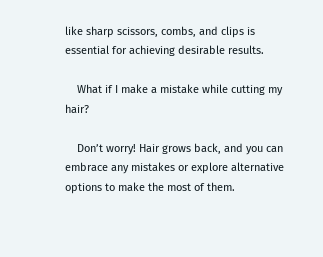like sharp scissors, combs, and clips is essential for achieving desirable results.

    What if I make a mistake while cutting my hair?

    Don’t worry! Hair grows back, and you can embrace any mistakes or explore alternative options to make the most of them.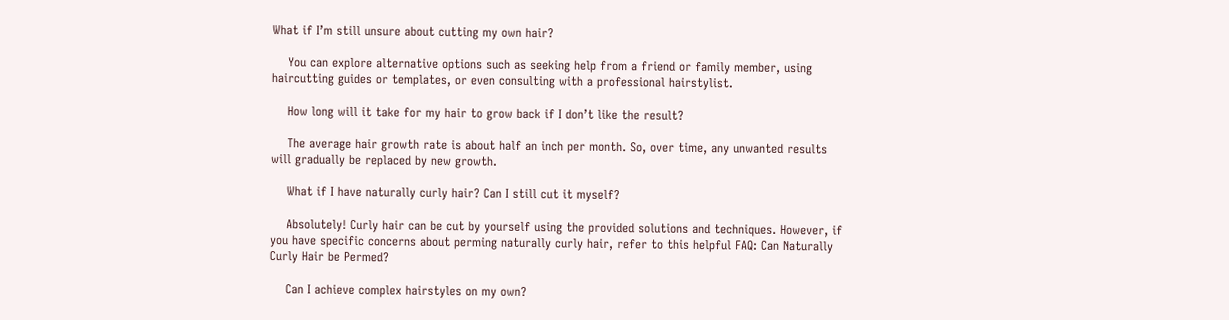What if I’m still unsure about cutting my own hair?

    You can explore alternative options such as seeking help from a friend or family member, using haircutting guides or templates, or even consulting with a professional hairstylist.

    How long will it take for my hair to grow back if I don’t like the result?

    The average hair growth rate is about half an inch per month. So, over time, any unwanted results will gradually be replaced by new growth.

    What if I have naturally curly hair? Can I still cut it myself?

    Absolutely! Curly hair can be cut by yourself using the provided solutions and techniques. However, if you have specific concerns about perming naturally curly hair, refer to this helpful FAQ: Can Naturally Curly Hair be Permed?

    Can I achieve complex hairstyles on my own?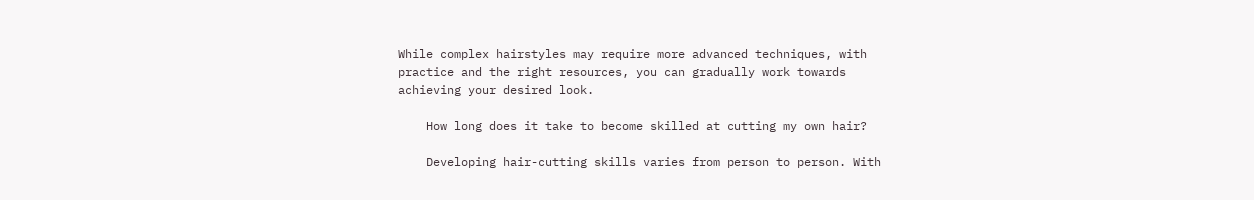While complex hairstyles may require more advanced techniques, with practice and the right resources, you can gradually work towards achieving your desired look.

    How long does it take to become skilled at cutting my own hair?

    Developing hair-cutting skills varies from person to person. With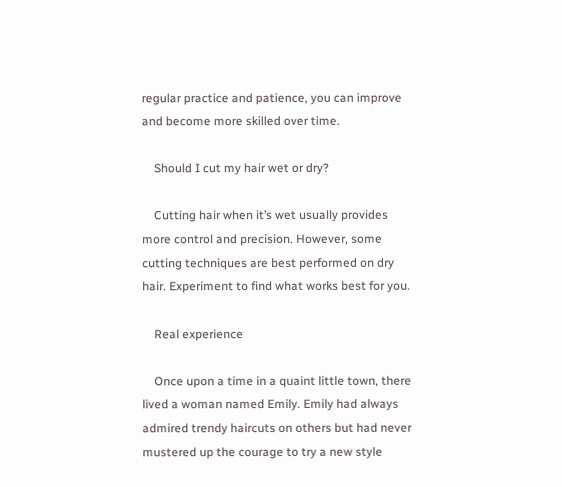regular practice and patience, you can improve and become more skilled over time.

    Should I cut my hair wet or dry?

    Cutting hair when it’s wet usually provides more control and precision. However, some cutting techniques are best performed on dry hair. Experiment to find what works best for you.

    Real experience

    Once upon a time in a quaint little town, there lived a woman named Emily. Emily had always admired trendy haircuts on others but had never mustered up the courage to try a new style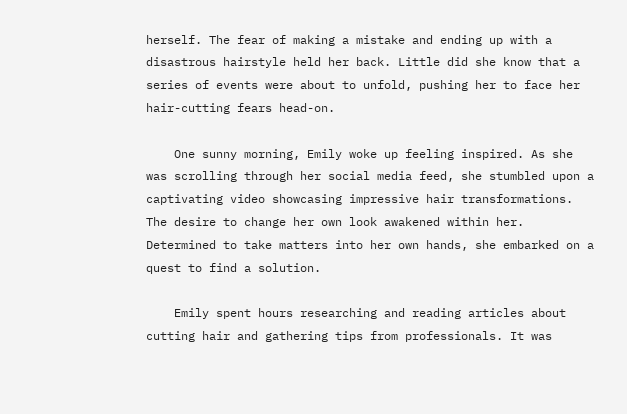herself. The fear of making a mistake and ending up with a disastrous hairstyle held her back. Little did she know that a series of events were about to unfold, pushing her to face her hair-cutting fears head-on.

    One sunny morning, Emily woke up feeling inspired. As she was scrolling through her social media feed, she stumbled upon a captivating video showcasing impressive hair transformations. The desire to change her own look awakened within her. Determined to take matters into her own hands, she embarked on a quest to find a solution.

    Emily spent hours researching and reading articles about cutting hair and gathering tips from professionals. It was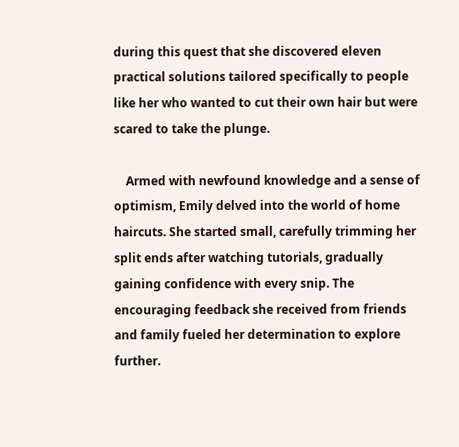during this quest that she discovered eleven practical solutions tailored specifically to people like her who wanted to cut their own hair but were scared to take the plunge.

    Armed with newfound knowledge and a sense of optimism, Emily delved into the world of home haircuts. She started small, carefully trimming her split ends after watching tutorials, gradually gaining confidence with every snip. The encouraging feedback she received from friends and family fueled her determination to explore further.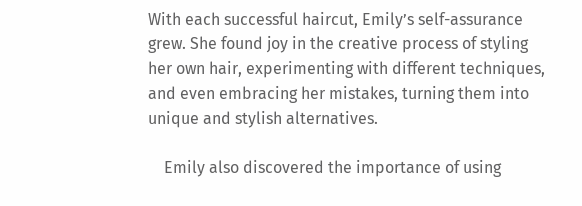With each successful haircut, Emily’s self-assurance grew. She found joy in the creative process of styling her own hair, experimenting with different techniques, and even embracing her mistakes, turning them into unique and stylish alternatives.

    Emily also discovered the importance of using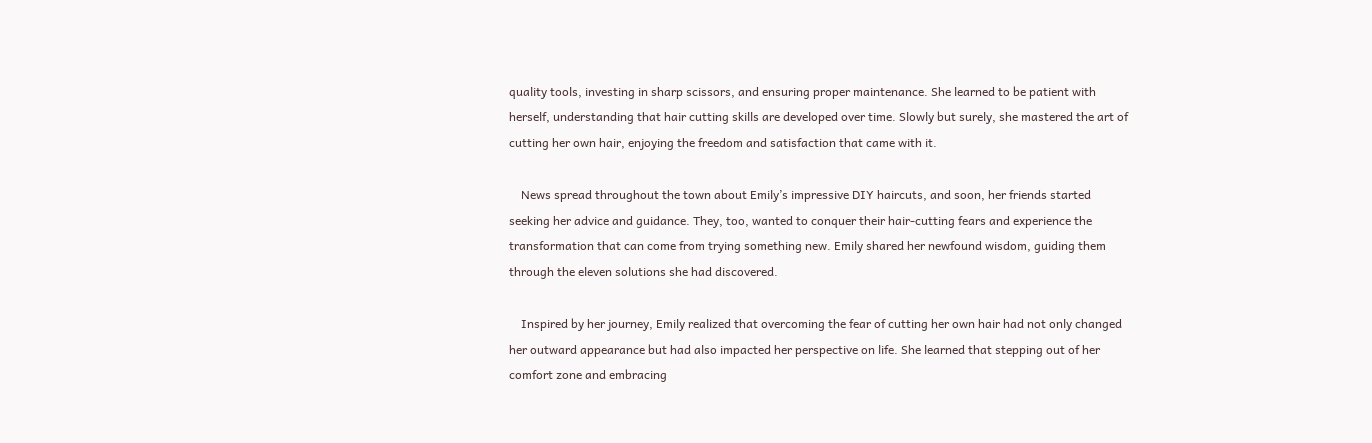quality tools, investing in sharp scissors, and ensuring proper maintenance. She learned to be patient with herself, understanding that hair cutting skills are developed over time. Slowly but surely, she mastered the art of cutting her own hair, enjoying the freedom and satisfaction that came with it.

    News spread throughout the town about Emily’s impressive DIY haircuts, and soon, her friends started seeking her advice and guidance. They, too, wanted to conquer their hair-cutting fears and experience the transformation that can come from trying something new. Emily shared her newfound wisdom, guiding them through the eleven solutions she had discovered.

    Inspired by her journey, Emily realized that overcoming the fear of cutting her own hair had not only changed her outward appearance but had also impacted her perspective on life. She learned that stepping out of her comfort zone and embracing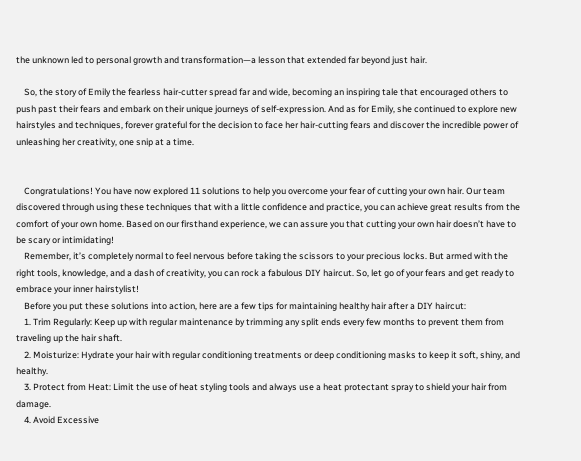the unknown led to personal growth and transformation—a lesson that extended far beyond just hair.

    So, the story of Emily the fearless hair-cutter spread far and wide, becoming an inspiring tale that encouraged others to push past their fears and embark on their unique journeys of self-expression. And as for Emily, she continued to explore new hairstyles and techniques, forever grateful for the decision to face her hair-cutting fears and discover the incredible power of unleashing her creativity, one snip at a time.


    Congratulations! You have now explored 11 solutions to help you overcome your fear of cutting your own hair. Our team discovered through using these techniques that with a little confidence and practice, you can achieve great results from the comfort of your own home. Based on our firsthand experience, we can assure you that cutting your own hair doesn’t have to be scary or intimidating!
    Remember, it’s completely normal to feel nervous before taking the scissors to your precious locks. But armed with the right tools, knowledge, and a dash of creativity, you can rock a fabulous DIY haircut. So, let go of your fears and get ready to embrace your inner hairstylist!
    Before you put these solutions into action, here are a few tips for maintaining healthy hair after a DIY haircut:
    1. Trim Regularly: Keep up with regular maintenance by trimming any split ends every few months to prevent them from traveling up the hair shaft.
    2. Moisturize: Hydrate your hair with regular conditioning treatments or deep conditioning masks to keep it soft, shiny, and healthy.
    3. Protect from Heat: Limit the use of heat styling tools and always use a heat protectant spray to shield your hair from damage.
    4. Avoid Excessive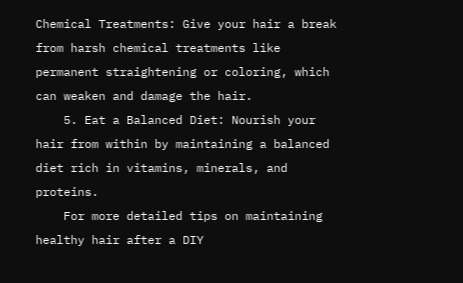Chemical Treatments: Give your hair a break from harsh chemical treatments like permanent straightening or coloring, which can weaken and damage the hair.
    5. Eat a Balanced Diet: Nourish your hair from within by maintaining a balanced diet rich in vitamins, minerals, and proteins.
    For more detailed tips on maintaining healthy hair after a DIY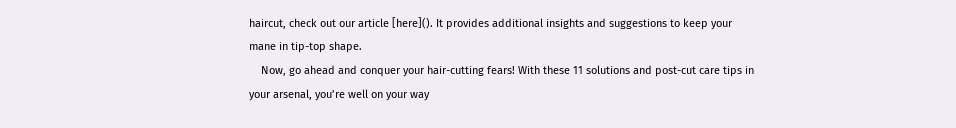haircut, check out our article [here](). It provides additional insights and suggestions to keep your mane in tip-top shape.
    Now, go ahead and conquer your hair-cutting fears! With these 11 solutions and post-cut care tips in your arsenal, you’re well on your way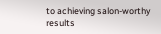to achieving salon-worthy results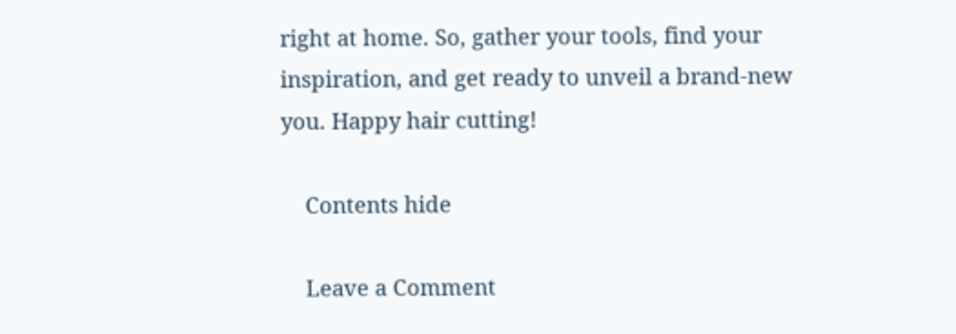right at home. So, gather your tools, find your inspiration, and get ready to unveil a brand-new you. Happy hair cutting!

    Contents hide

    Leave a Comment